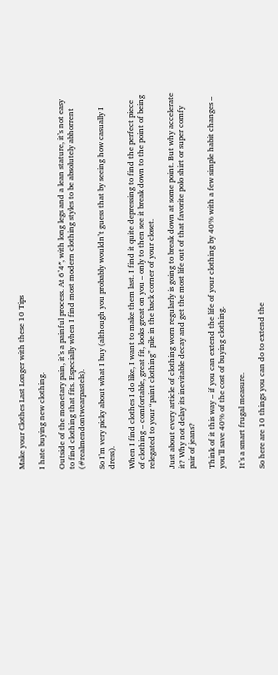Make your Clothes Last Longer with these 10 Tips

I hate buying new clothing.

Outside of the monetary pain, it’s a painful process. At 6’4″, with long legs and a lean stature, it’s not easy to find clothing that fits. Especially when I find most modern clothing styles to be absolutely abhorrent (#realmendontwearpastels).

So I’m very picky about what I buy (although you probably wouldn’t guess that by seeing how casually I dress).

When I find clothes I do like, I want to make them last. I find it quite depressing to find the perfect piece of clothing – comfortable, great fit, looks great on you – only to then see it break down to the point of being relegated to your “paint clothing” pile in the back corner of your closet.

Just about every article of clothing worn regularly is going to break down at some point. But why accelerate it? Why not delay its inevitable decay and get the most life out of that favorite polo shirt or super comfy pair of jeans?

Think of it this way – if you can extend the life of your clothing by 40% with a few simple habit changes – you’ll save 40% of the cost of buying clothing.

It’s a smart frugal measure.

So here are 10 things you can do to extend the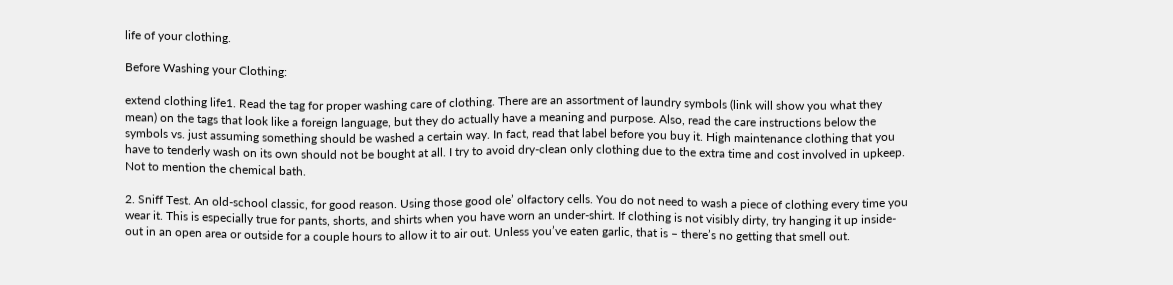life of your clothing.

Before Washing your Clothing:

extend clothing life1. Read the tag for proper washing care of clothing. There are an assortment of laundry symbols (link will show you what they mean) on the tags that look like a foreign language, but they do actually have a meaning and purpose. Also, read the care instructions below the symbols vs. just assuming something should be washed a certain way. In fact, read that label before you buy it. High maintenance clothing that you have to tenderly wash on its own should not be bought at all. I try to avoid dry-clean only clothing due to the extra time and cost involved in upkeep. Not to mention the chemical bath.

2. Sniff Test. An old-school classic, for good reason. Using those good ole’ olfactory cells. You do not need to wash a piece of clothing every time you wear it. This is especially true for pants, shorts, and shirts when you have worn an under-shirt. If clothing is not visibly dirty, try hanging it up inside-out in an open area or outside for a couple hours to allow it to air out. Unless you’ve eaten garlic, that is – there’s no getting that smell out.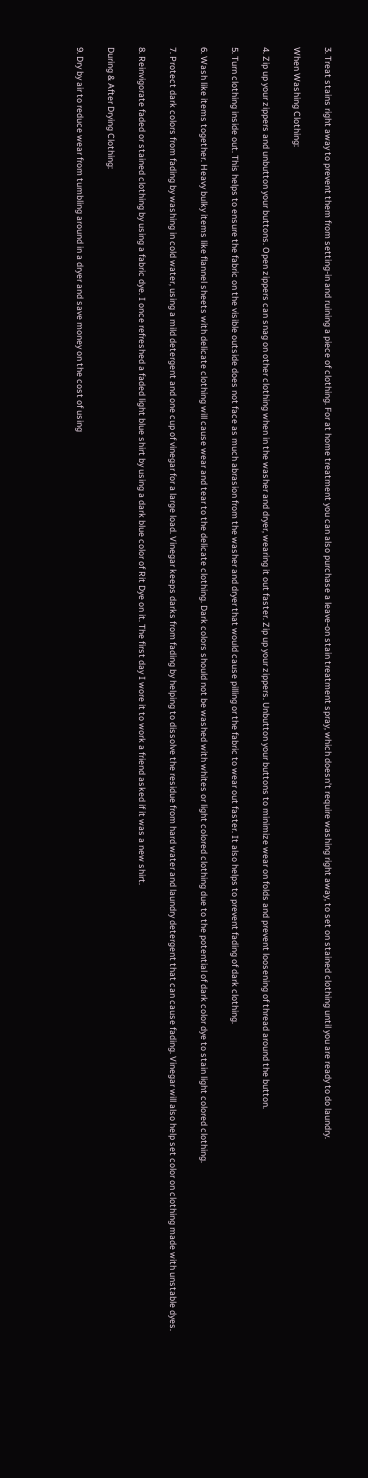3. Treat stains right away to prevent them from setting-in and ruining a piece of clothing. For at home treatment you can also purchase a leave-on stain treatment spray, which doesn’t require washing right away, to set on stained clothing until you are ready to do laundry.

When Washing Clothing:

4. Zip up your zippers and unbutton your buttons. Open zippers can snag on other clothing when in the washer and dryer, wearing it out faster. Zip up your zippers. Unbutton your buttons to minimize wear on folds and prevent loosening of thread around the button.

5. Turn clothing inside out. This helps to ensure the fabric on the visible outside does not face as much abrasion from the washer and dryer that would cause pilling or the fabric to wear out faster. It also helps to prevent fading of dark clothing.

6. Wash like items together. Heavy bulky items like flannel sheets with delicate clothing will cause wear and tear to the delicate clothing. Dark colors should not be washed with whites or light colored clothing due to the potential of dark color dye to stain light colored clothing.

7. Protect dark colors from fading by washing in cold water, using a mild detergent and one cup of vinegar for a large load. Vinegar keeps darks from fading by helping to dissolve the residue from hard water and laundry detergent that can cause fading. Vinegar will also help set color on clothing made with unstable dyes.

8. Reinvigorate faded or stained clothing by using a fabric dye. I once refreshed a faded light blue shirt by using a dark blue color of Rit Dye on it. The first day I wore it to work a friend asked if it was a new shirt.

During & After Drying Clothing:

9. Dry by air to reduce wear from tumbling around in a dryer and save money on the cost of using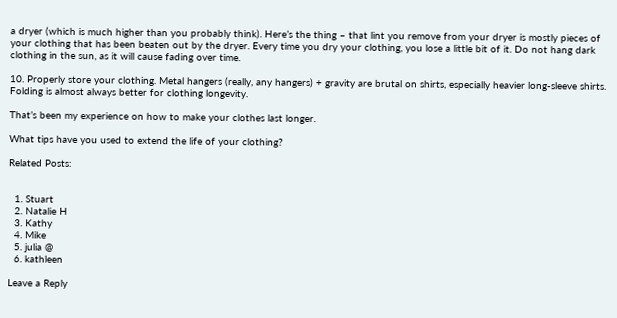a dryer (which is much higher than you probably think). Here’s the thing – that lint you remove from your dryer is mostly pieces of your clothing that has been beaten out by the dryer. Every time you dry your clothing, you lose a little bit of it. Do not hang dark clothing in the sun, as it will cause fading over time.

10. Properly store your clothing. Metal hangers (really, any hangers) + gravity are brutal on shirts, especially heavier long-sleeve shirts. Folding is almost always better for clothing longevity.

That’s been my experience on how to make your clothes last longer.

What tips have you used to extend the life of your clothing?

Related Posts:


  1. Stuart
  2. Natalie H
  3. Kathy
  4. Mike
  5. julia @
  6. kathleen

Leave a Reply